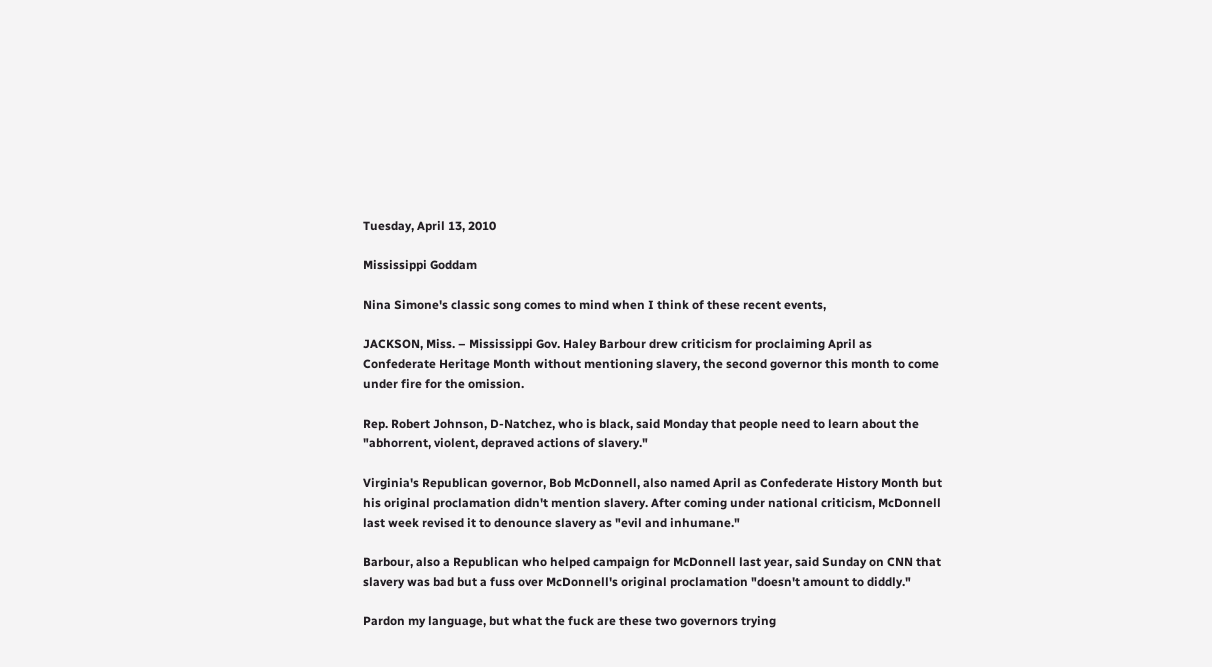Tuesday, April 13, 2010

Mississippi Goddam

Nina Simone's classic song comes to mind when I think of these recent events,

JACKSON, Miss. – Mississippi Gov. Haley Barbour drew criticism for proclaiming April as Confederate Heritage Month without mentioning slavery, the second governor this month to come under fire for the omission.

Rep. Robert Johnson, D-Natchez, who is black, said Monday that people need to learn about the "abhorrent, violent, depraved actions of slavery."

Virginia's Republican governor, Bob McDonnell, also named April as Confederate History Month but his original proclamation didn't mention slavery. After coming under national criticism, McDonnell last week revised it to denounce slavery as "evil and inhumane."

Barbour, also a Republican who helped campaign for McDonnell last year, said Sunday on CNN that slavery was bad but a fuss over McDonnell's original proclamation "doesn't amount to diddly."

Pardon my language, but what the fuck are these two governors trying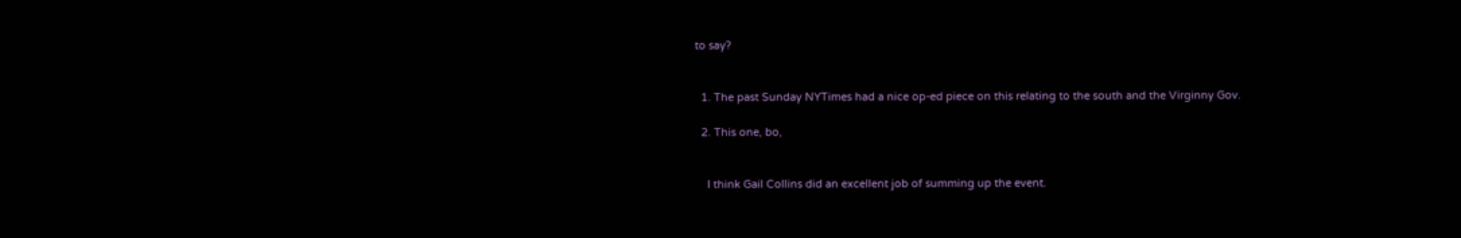to say?


  1. The past Sunday NYTimes had a nice op-ed piece on this relating to the south and the Virginny Gov.

  2. This one, bo,


    I think Gail Collins did an excellent job of summing up the event.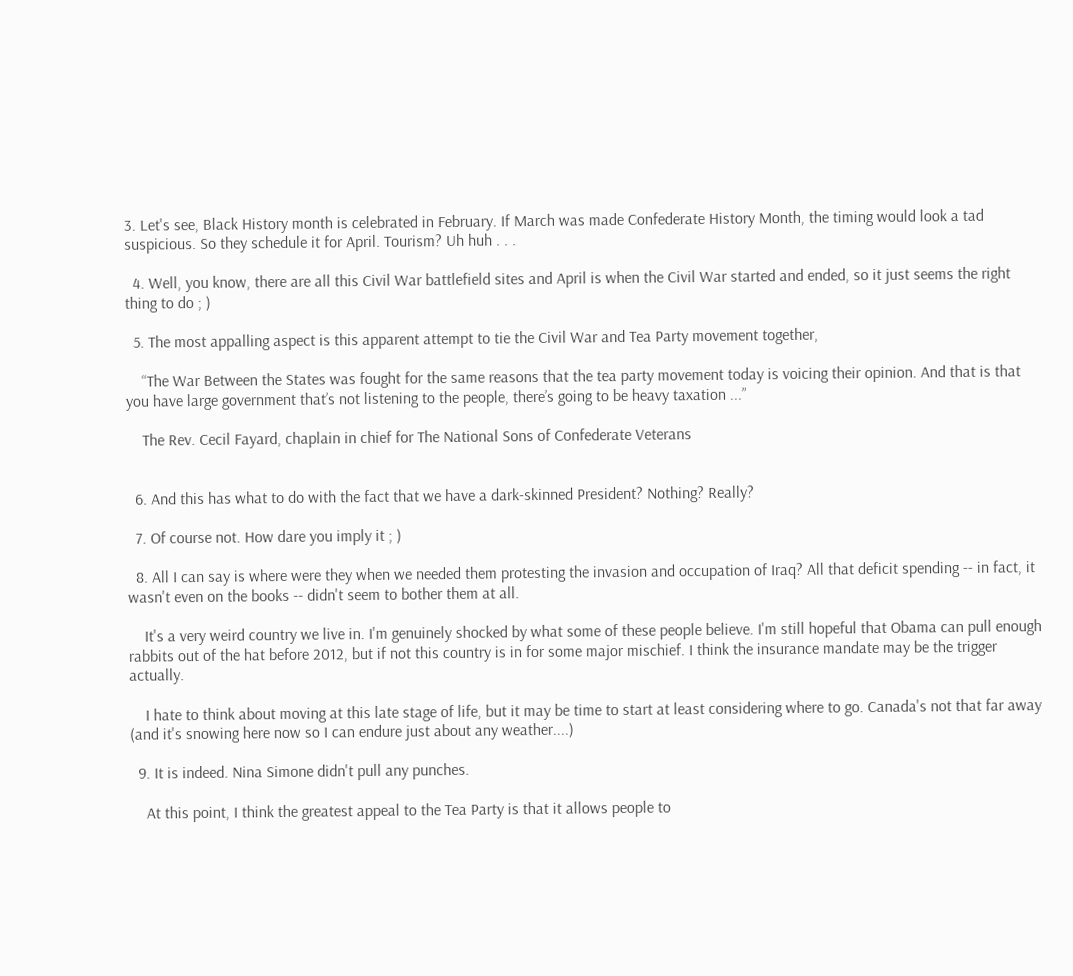3. Let's see, Black History month is celebrated in February. If March was made Confederate History Month, the timing would look a tad suspicious. So they schedule it for April. Tourism? Uh huh . . .

  4. Well, you know, there are all this Civil War battlefield sites and April is when the Civil War started and ended, so it just seems the right thing to do ; )

  5. The most appalling aspect is this apparent attempt to tie the Civil War and Tea Party movement together,

    “The War Between the States was fought for the same reasons that the tea party movement today is voicing their opinion. And that is that you have large government that’s not listening to the people, there’s going to be heavy taxation ...”

    The Rev. Cecil Fayard, chaplain in chief for The National Sons of Confederate Veterans


  6. And this has what to do with the fact that we have a dark-skinned President? Nothing? Really?

  7. Of course not. How dare you imply it ; )

  8. All I can say is where were they when we needed them protesting the invasion and occupation of Iraq? All that deficit spending -- in fact, it wasn't even on the books -- didn't seem to bother them at all.

    It's a very weird country we live in. I'm genuinely shocked by what some of these people believe. I'm still hopeful that Obama can pull enough rabbits out of the hat before 2012, but if not this country is in for some major mischief. I think the insurance mandate may be the trigger actually.

    I hate to think about moving at this late stage of life, but it may be time to start at least considering where to go. Canada's not that far away (and it's snowing here now so I can endure just about any weather....)

  9. It is indeed. Nina Simone didn't pull any punches.

    At this point, I think the greatest appeal to the Tea Party is that it allows people to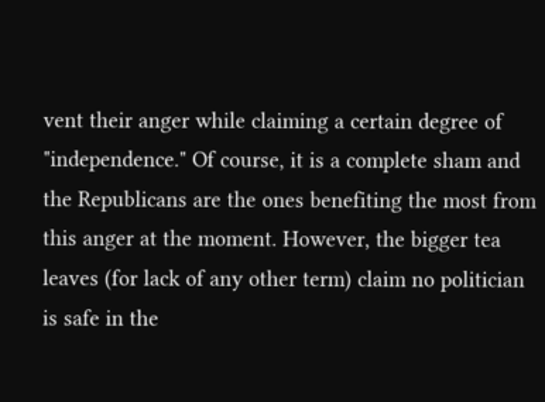vent their anger while claiming a certain degree of "independence." Of course, it is a complete sham and the Republicans are the ones benefiting the most from this anger at the moment. However, the bigger tea leaves (for lack of any other term) claim no politician is safe in the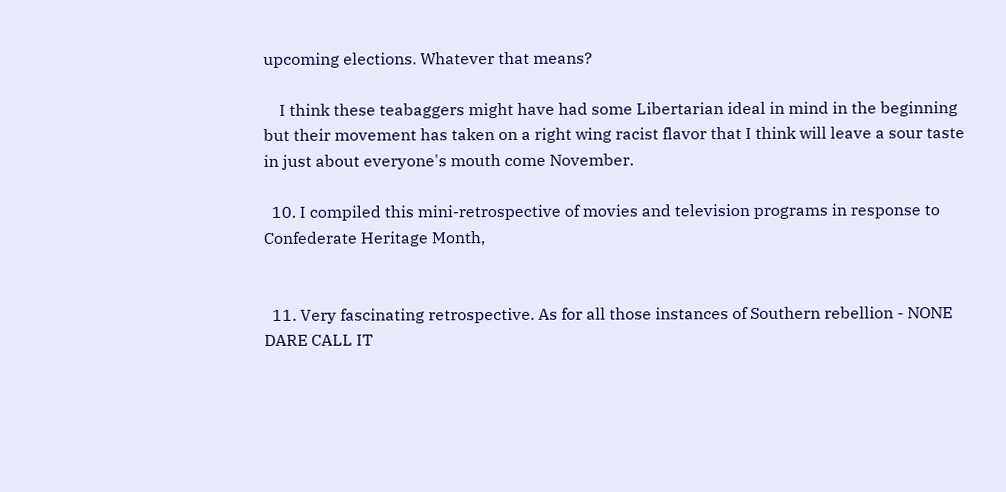upcoming elections. Whatever that means?

    I think these teabaggers might have had some Libertarian ideal in mind in the beginning but their movement has taken on a right wing racist flavor that I think will leave a sour taste in just about everyone's mouth come November.

  10. I compiled this mini-retrospective of movies and television programs in response to Confederate Heritage Month,


  11. Very fascinating retrospective. As for all those instances of Southern rebellion - NONE DARE CALL IT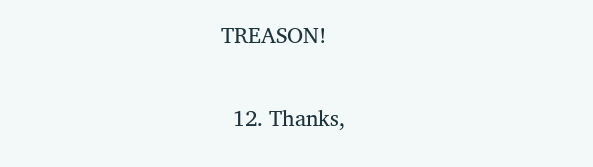TREASON!

  12. Thanks,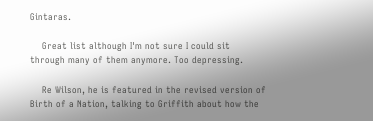Gintaras.

    Great list although I'm not sure I could sit through many of them anymore. Too depressing.

    Re Wilson, he is featured in the revised version of Birth of a Nation, talking to Griffith about how the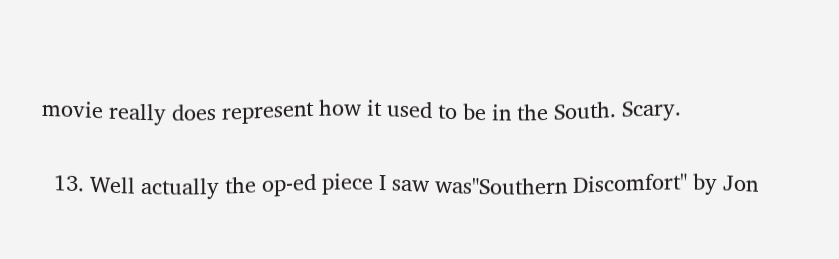movie really does represent how it used to be in the South. Scary.

  13. Well actually the op-ed piece I saw was"Southern Discomfort" by Jon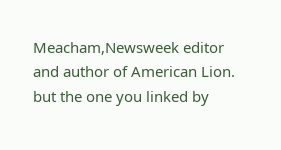Meacham,Newsweek editor and author of American Lion. but the one you linked by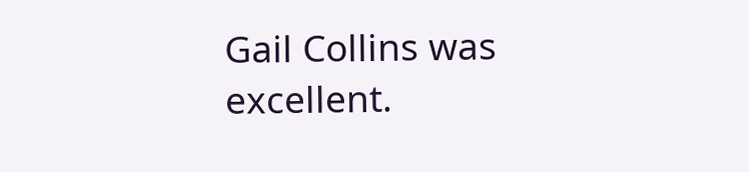Gail Collins was excellent.